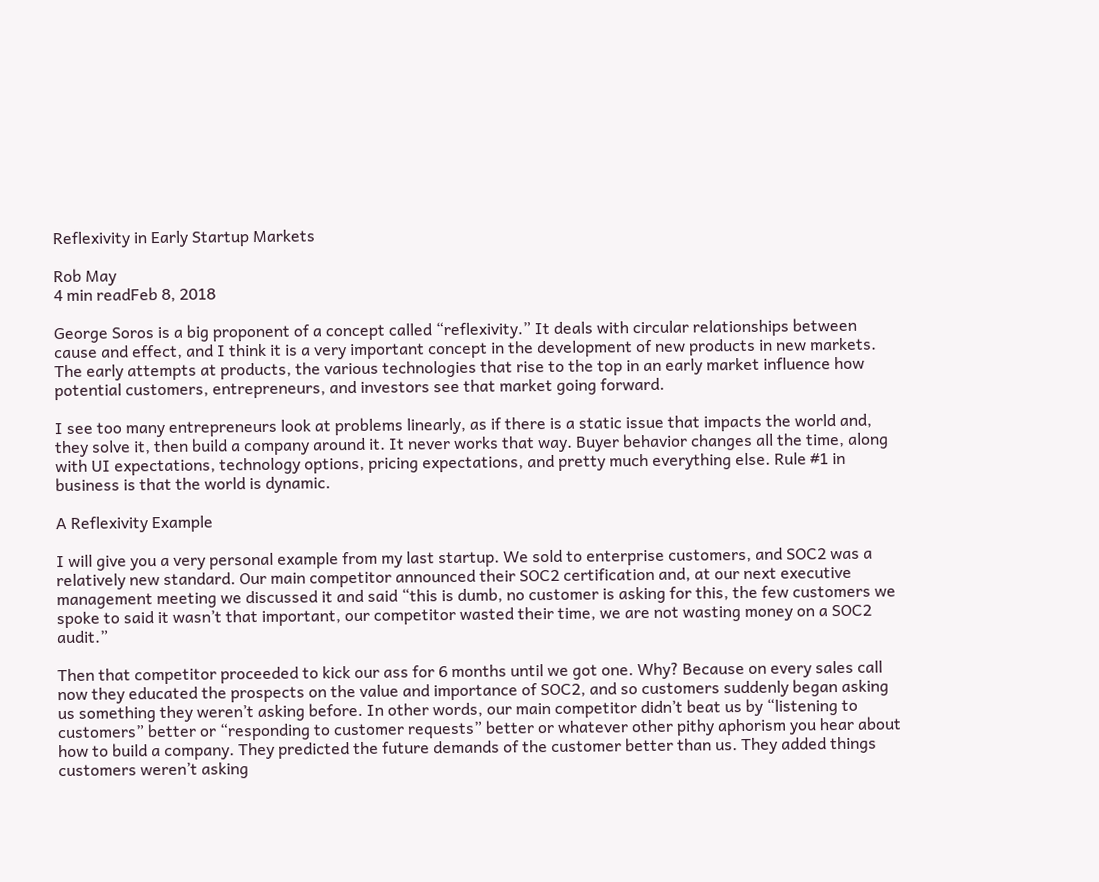Reflexivity in Early Startup Markets

Rob May
4 min readFeb 8, 2018

George Soros is a big proponent of a concept called “reflexivity.” It deals with circular relationships between cause and effect, and I think it is a very important concept in the development of new products in new markets. The early attempts at products, the various technologies that rise to the top in an early market influence how potential customers, entrepreneurs, and investors see that market going forward.

I see too many entrepreneurs look at problems linearly, as if there is a static issue that impacts the world and, they solve it, then build a company around it. It never works that way. Buyer behavior changes all the time, along with UI expectations, technology options, pricing expectations, and pretty much everything else. Rule #1 in business is that the world is dynamic.

A Reflexivity Example

I will give you a very personal example from my last startup. We sold to enterprise customers, and SOC2 was a relatively new standard. Our main competitor announced their SOC2 certification and, at our next executive management meeting we discussed it and said “this is dumb, no customer is asking for this, the few customers we spoke to said it wasn’t that important, our competitor wasted their time, we are not wasting money on a SOC2 audit.”

Then that competitor proceeded to kick our ass for 6 months until we got one. Why? Because on every sales call now they educated the prospects on the value and importance of SOC2, and so customers suddenly began asking us something they weren’t asking before. In other words, our main competitor didn’t beat us by “listening to customers” better or “responding to customer requests” better or whatever other pithy aphorism you hear about how to build a company. They predicted the future demands of the customer better than us. They added things customers weren’t asking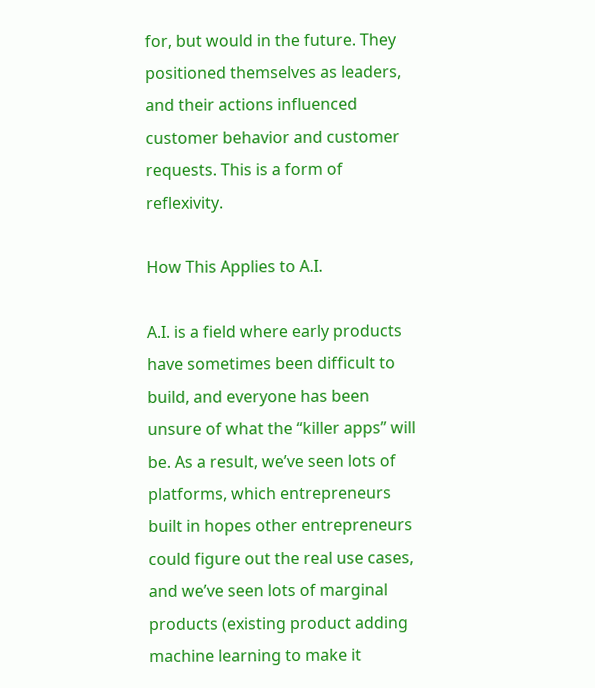for, but would in the future. They positioned themselves as leaders, and their actions influenced customer behavior and customer requests. This is a form of reflexivity.

How This Applies to A.I.

A.I. is a field where early products have sometimes been difficult to build, and everyone has been unsure of what the “killer apps” will be. As a result, we’ve seen lots of platforms, which entrepreneurs built in hopes other entrepreneurs could figure out the real use cases, and we’ve seen lots of marginal products (existing product adding machine learning to make it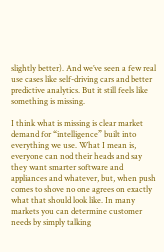slightly better). And we’ve seen a few real use cases like self-driving cars and better predictive analytics. But it still feels like something is missing.

I think what is missing is clear market demand for “intelligence” built into everything we use. What I mean is, everyone can nod their heads and say they want smarter software and appliances and whatever, but, when push comes to shove no one agrees on exactly what that should look like. In many markets you can determine customer needs by simply talking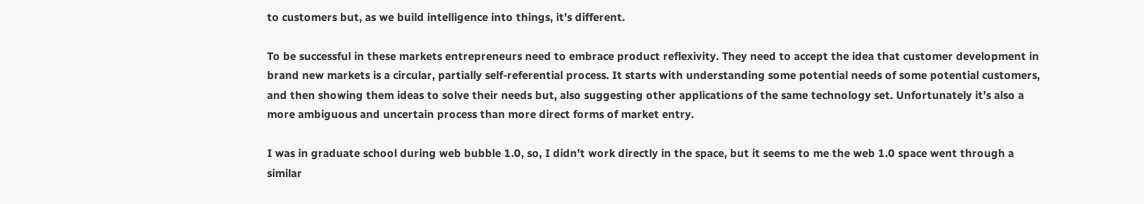to customers but, as we build intelligence into things, it’s different.

To be successful in these markets entrepreneurs need to embrace product reflexivity. They need to accept the idea that customer development in brand new markets is a circular, partially self-referential process. It starts with understanding some potential needs of some potential customers, and then showing them ideas to solve their needs but, also suggesting other applications of the same technology set. Unfortunately it’s also a more ambiguous and uncertain process than more direct forms of market entry.

I was in graduate school during web bubble 1.0, so, I didn’t work directly in the space, but it seems to me the web 1.0 space went through a similar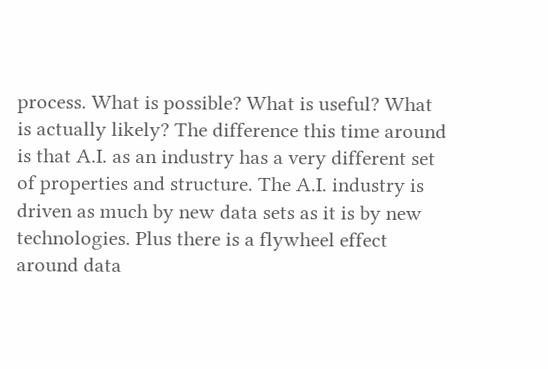process. What is possible? What is useful? What is actually likely? The difference this time around is that A.I. as an industry has a very different set of properties and structure. The A.I. industry is driven as much by new data sets as it is by new technologies. Plus there is a flywheel effect around data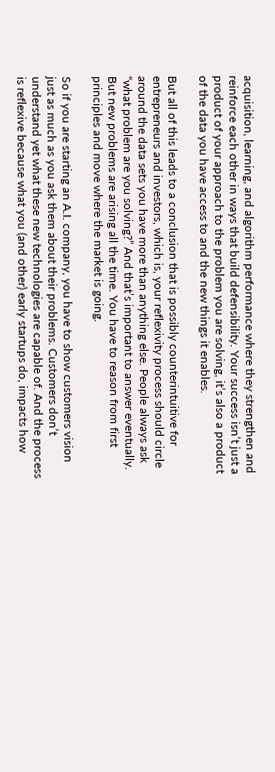acquisition, learning, and algorithm performance where they strengthen and reinforce each other in ways that build defensibility. Your success isn’t just a product of your approach to the problem you are solving, it’s also a product of the data you have access to and the new things it enables.

But all of this leads to a conclusion that is possibly counterintuitive for entrepreneurs and investors, which is, your reflexivity process should circle around the data sets you have more than anything else. People always ask “what problem are you solving?” And that’s important to answer eventually. But new problems are arising all the time. You have to reason from first principles and move where the market is going.

So if you are starting an A.I. company, you have to show customers vision just as much as you ask them about their problems. Customers don’t understand yet what these new technologies are capable of. And the process is reflexive because what you (and other) early startups do, impacts how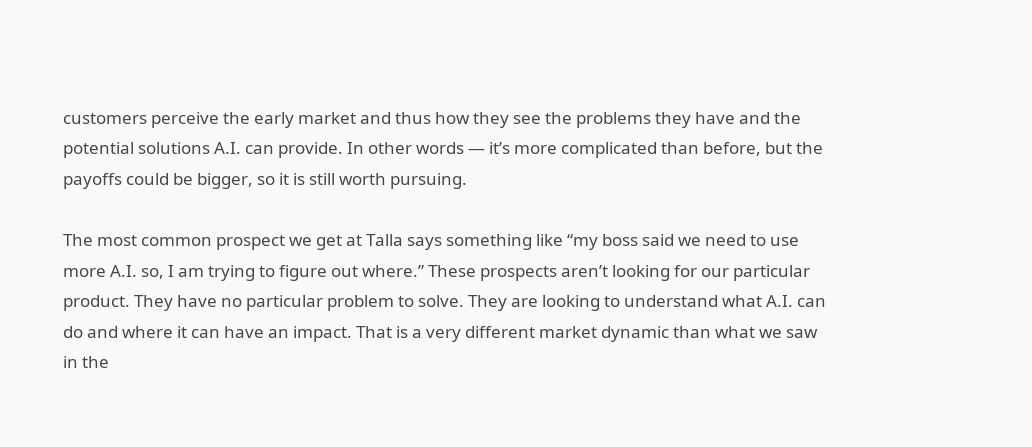customers perceive the early market and thus how they see the problems they have and the potential solutions A.I. can provide. In other words — it’s more complicated than before, but the payoffs could be bigger, so it is still worth pursuing.

The most common prospect we get at Talla says something like “my boss said we need to use more A.I. so, I am trying to figure out where.” These prospects aren’t looking for our particular product. They have no particular problem to solve. They are looking to understand what A.I. can do and where it can have an impact. That is a very different market dynamic than what we saw in the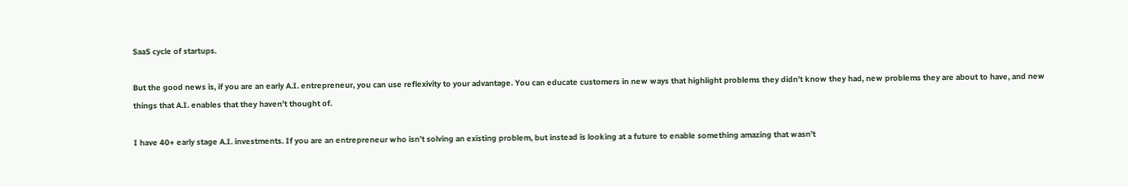SaaS cycle of startups.

But the good news is, if you are an early A.I. entrepreneur, you can use reflexivity to your advantage. You can educate customers in new ways that highlight problems they didn’t know they had, new problems they are about to have, and new things that A.I. enables that they haven’t thought of.

I have 40+ early stage A.I. investments. If you are an entrepreneur who isn’t solving an existing problem, but instead is looking at a future to enable something amazing that wasn’t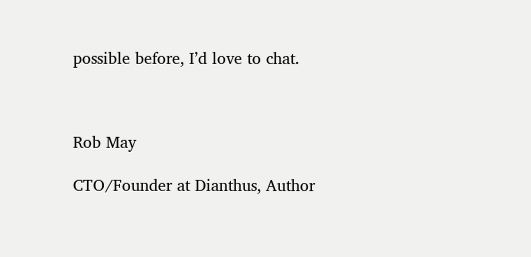possible before, I’d love to chat.



Rob May

CTO/Founder at Dianthus, Author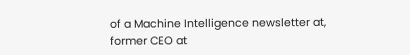of a Machine Intelligence newsletter at, former CEO at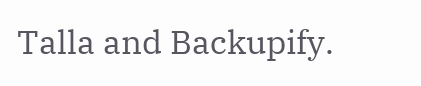Talla and Backupify.